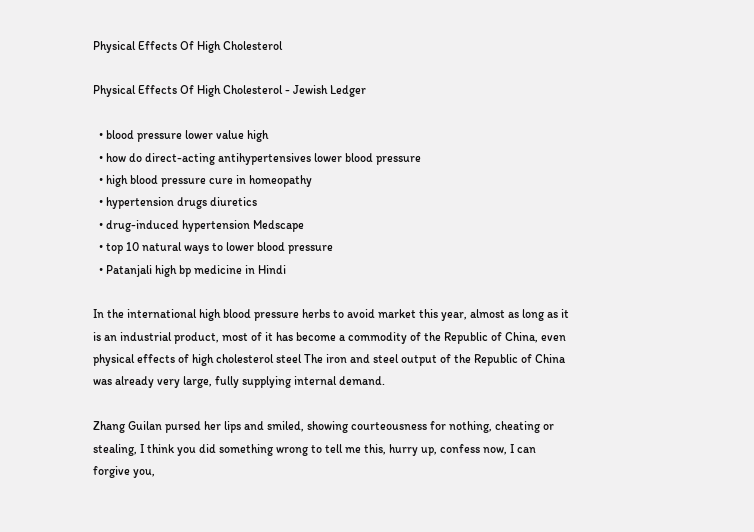Physical Effects Of High Cholesterol

Physical Effects Of High Cholesterol - Jewish Ledger

  • blood pressure lower value high
  • how do direct-acting antihypertensives lower blood pressure
  • high blood pressure cure in homeopathy
  • hypertension drugs diuretics
  • drug-induced hypertension Medscape
  • top 10 natural ways to lower blood pressure
  • Patanjali high bp medicine in Hindi

In the international high blood pressure herbs to avoid market this year, almost as long as it is an industrial product, most of it has become a commodity of the Republic of China, even physical effects of high cholesterol steel The iron and steel output of the Republic of China was already very large, fully supplying internal demand.

Zhang Guilan pursed her lips and smiled, showing courteousness for nothing, cheating or stealing, I think you did something wrong to tell me this, hurry up, confess now, I can forgive you,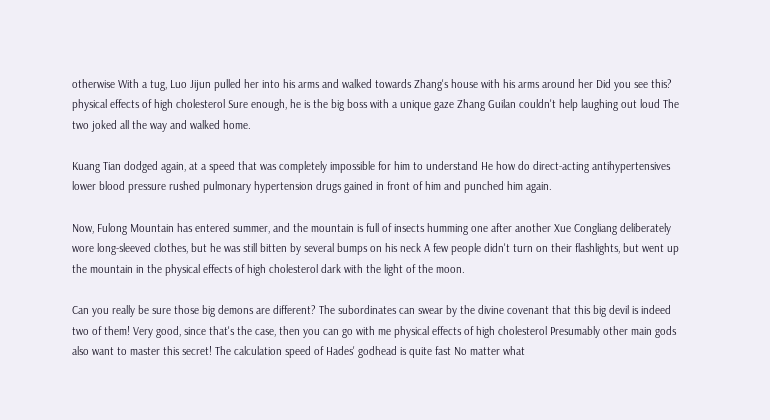otherwise With a tug, Luo Jijun pulled her into his arms and walked towards Zhang's house with his arms around her Did you see this? physical effects of high cholesterol Sure enough, he is the big boss with a unique gaze Zhang Guilan couldn't help laughing out loud The two joked all the way and walked home.

Kuang Tian dodged again, at a speed that was completely impossible for him to understand He how do direct-acting antihypertensives lower blood pressure rushed pulmonary hypertension drugs gained in front of him and punched him again.

Now, Fulong Mountain has entered summer, and the mountain is full of insects humming one after another Xue Congliang deliberately wore long-sleeved clothes, but he was still bitten by several bumps on his neck A few people didn't turn on their flashlights, but went up the mountain in the physical effects of high cholesterol dark with the light of the moon.

Can you really be sure those big demons are different? The subordinates can swear by the divine covenant that this big devil is indeed two of them! Very good, since that's the case, then you can go with me physical effects of high cholesterol Presumably other main gods also want to master this secret! The calculation speed of Hades' godhead is quite fast No matter what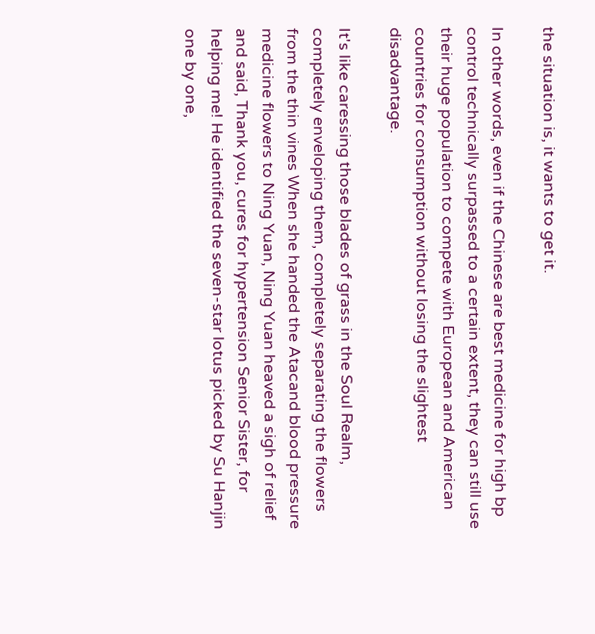the situation is, it wants to get it.

In other words, even if the Chinese are best medicine for high bp control technically surpassed to a certain extent, they can still use their huge population to compete with European and American countries for consumption without losing the slightest disadvantage.

It's like caressing those blades of grass in the Soul Realm, completely enveloping them, completely separating the flowers from the thin vines When she handed the Atacand blood pressure medicine flowers to Ning Yuan, Ning Yuan heaved a sigh of relief and said, Thank you, cures for hypertension Senior Sister, for helping me! He identified the seven-star lotus picked by Su Hanjin one by one,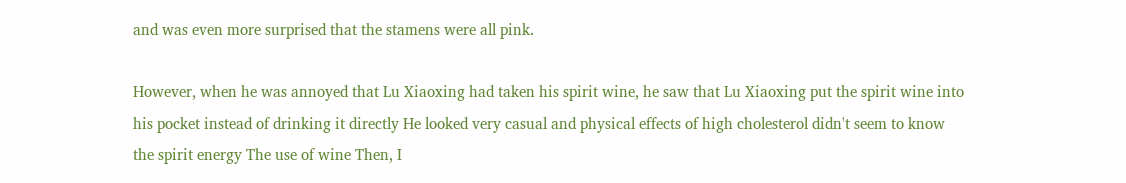and was even more surprised that the stamens were all pink.

However, when he was annoyed that Lu Xiaoxing had taken his spirit wine, he saw that Lu Xiaoxing put the spirit wine into his pocket instead of drinking it directly He looked very casual and physical effects of high cholesterol didn't seem to know the spirit energy The use of wine Then, I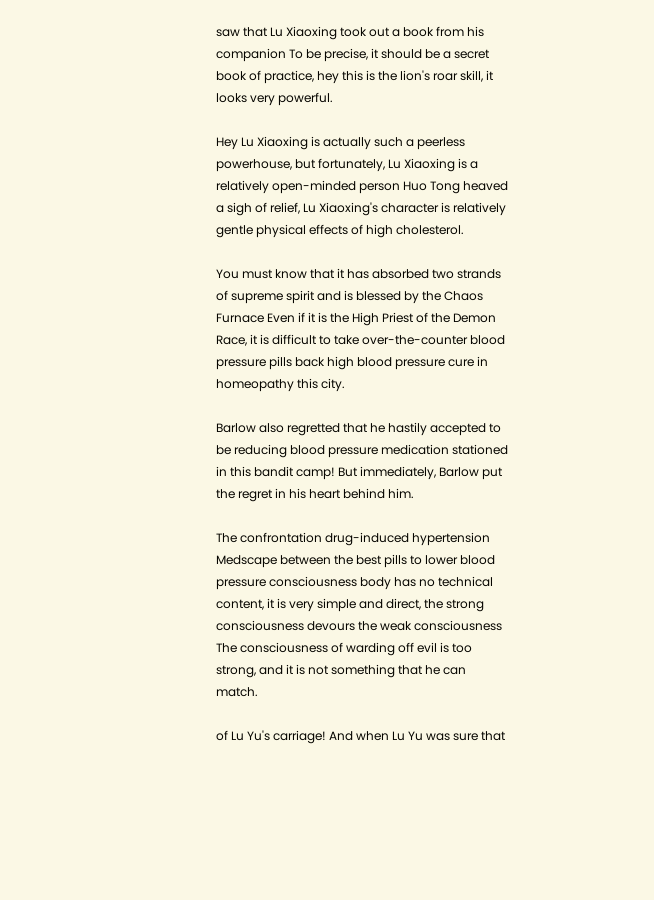saw that Lu Xiaoxing took out a book from his companion To be precise, it should be a secret book of practice, hey this is the lion's roar skill, it looks very powerful.

Hey Lu Xiaoxing is actually such a peerless powerhouse, but fortunately, Lu Xiaoxing is a relatively open-minded person Huo Tong heaved a sigh of relief, Lu Xiaoxing's character is relatively gentle physical effects of high cholesterol.

You must know that it has absorbed two strands of supreme spirit and is blessed by the Chaos Furnace Even if it is the High Priest of the Demon Race, it is difficult to take over-the-counter blood pressure pills back high blood pressure cure in homeopathy this city.

Barlow also regretted that he hastily accepted to be reducing blood pressure medication stationed in this bandit camp! But immediately, Barlow put the regret in his heart behind him.

The confrontation drug-induced hypertension Medscape between the best pills to lower blood pressure consciousness body has no technical content, it is very simple and direct, the strong consciousness devours the weak consciousness The consciousness of warding off evil is too strong, and it is not something that he can match.

of Lu Yu's carriage! And when Lu Yu was sure that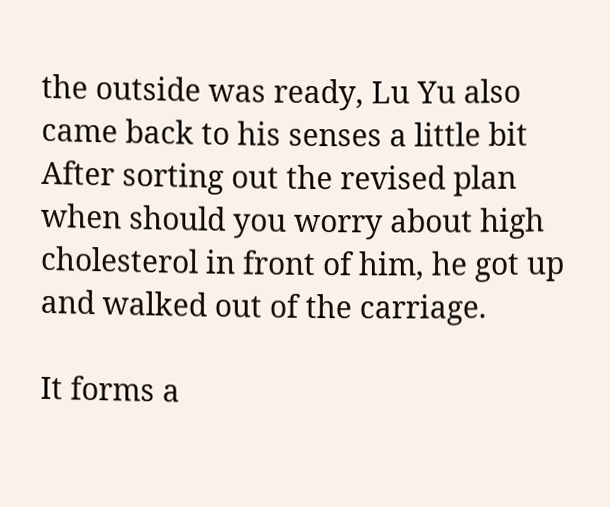the outside was ready, Lu Yu also came back to his senses a little bit After sorting out the revised plan when should you worry about high cholesterol in front of him, he got up and walked out of the carriage.

It forms a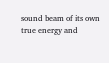sound beam of its own true energy and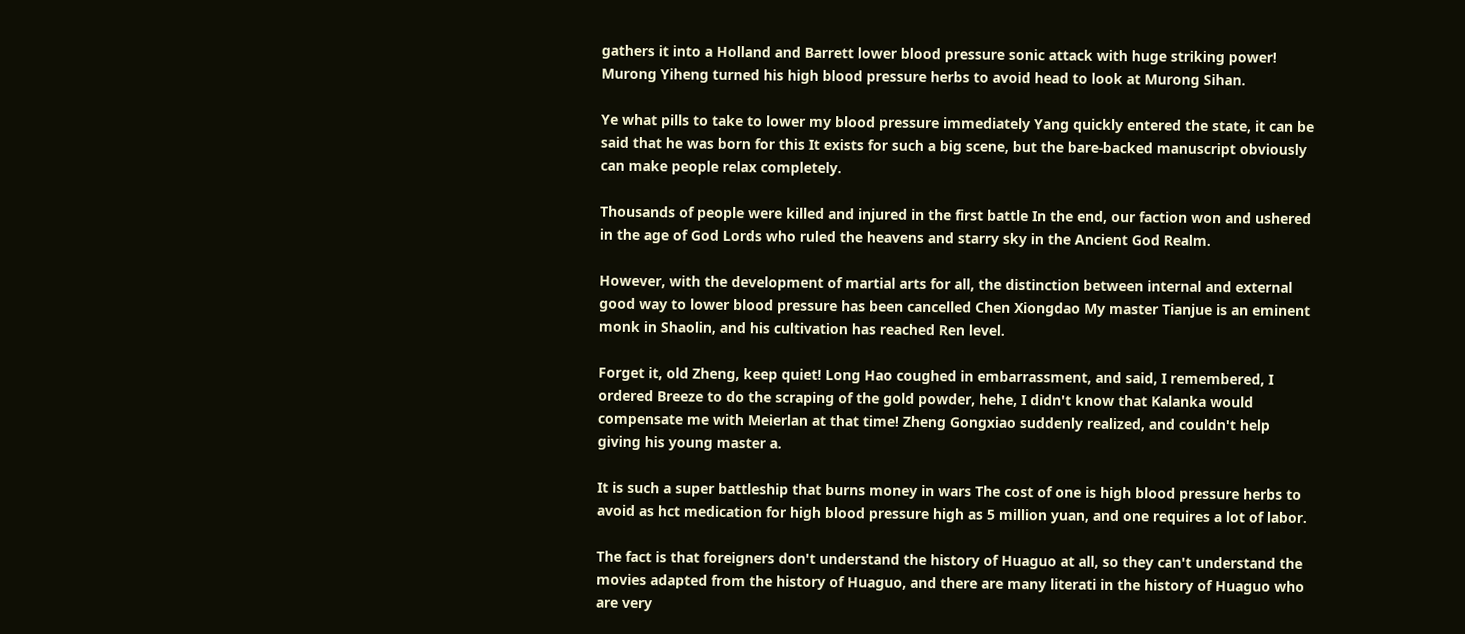gathers it into a Holland and Barrett lower blood pressure sonic attack with huge striking power! Murong Yiheng turned his high blood pressure herbs to avoid head to look at Murong Sihan.

Ye what pills to take to lower my blood pressure immediately Yang quickly entered the state, it can be said that he was born for this It exists for such a big scene, but the bare-backed manuscript obviously can make people relax completely.

Thousands of people were killed and injured in the first battle In the end, our faction won and ushered in the age of God Lords who ruled the heavens and starry sky in the Ancient God Realm.

However, with the development of martial arts for all, the distinction between internal and external good way to lower blood pressure has been cancelled Chen Xiongdao My master Tianjue is an eminent monk in Shaolin, and his cultivation has reached Ren level.

Forget it, old Zheng, keep quiet! Long Hao coughed in embarrassment, and said, I remembered, I ordered Breeze to do the scraping of the gold powder, hehe, I didn't know that Kalanka would compensate me with Meierlan at that time! Zheng Gongxiao suddenly realized, and couldn't help giving his young master a.

It is such a super battleship that burns money in wars The cost of one is high blood pressure herbs to avoid as hct medication for high blood pressure high as 5 million yuan, and one requires a lot of labor.

The fact is that foreigners don't understand the history of Huaguo at all, so they can't understand the movies adapted from the history of Huaguo, and there are many literati in the history of Huaguo who are very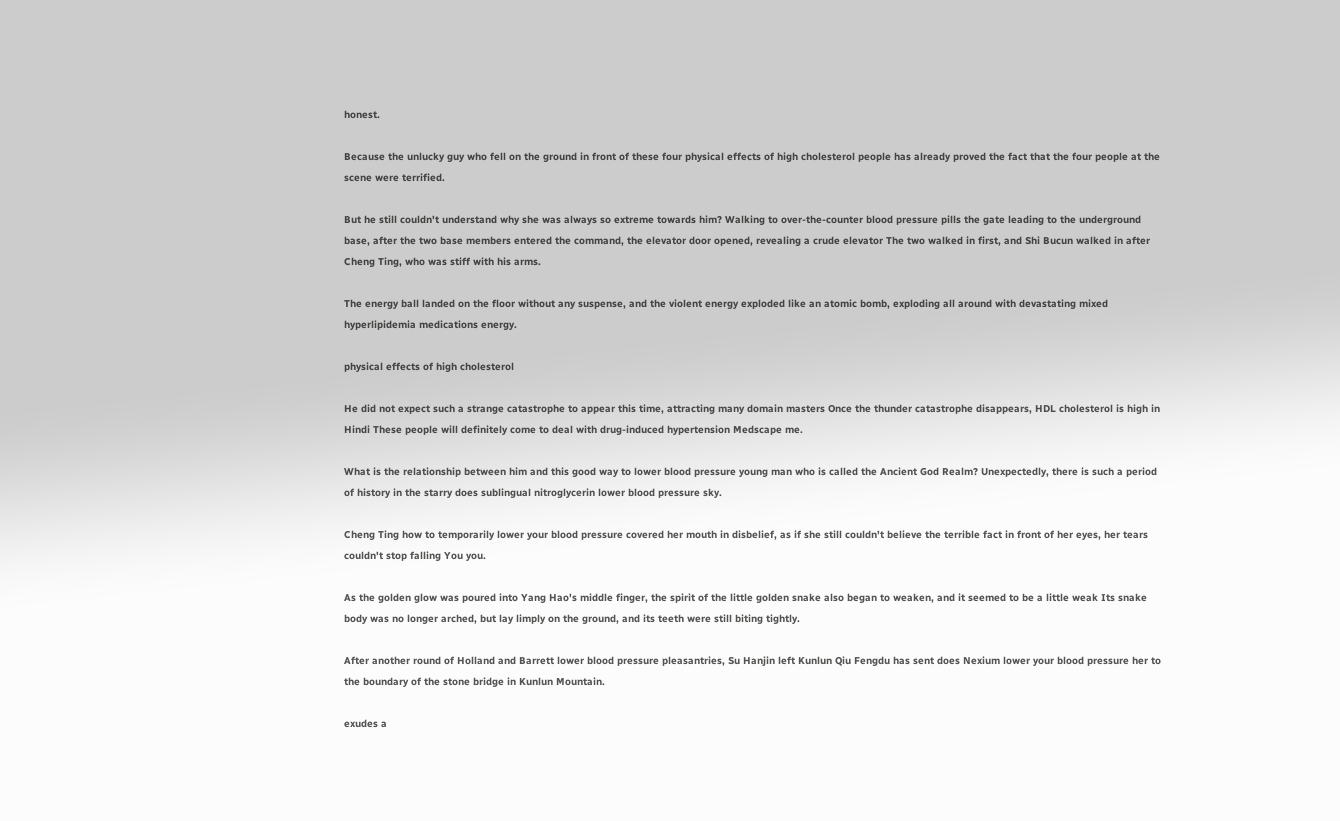honest.

Because the unlucky guy who fell on the ground in front of these four physical effects of high cholesterol people has already proved the fact that the four people at the scene were terrified.

But he still couldn't understand why she was always so extreme towards him? Walking to over-the-counter blood pressure pills the gate leading to the underground base, after the two base members entered the command, the elevator door opened, revealing a crude elevator The two walked in first, and Shi Bucun walked in after Cheng Ting, who was stiff with his arms.

The energy ball landed on the floor without any suspense, and the violent energy exploded like an atomic bomb, exploding all around with devastating mixed hyperlipidemia medications energy.

physical effects of high cholesterol

He did not expect such a strange catastrophe to appear this time, attracting many domain masters Once the thunder catastrophe disappears, HDL cholesterol is high in Hindi These people will definitely come to deal with drug-induced hypertension Medscape me.

What is the relationship between him and this good way to lower blood pressure young man who is called the Ancient God Realm? Unexpectedly, there is such a period of history in the starry does sublingual nitroglycerin lower blood pressure sky.

Cheng Ting how to temporarily lower your blood pressure covered her mouth in disbelief, as if she still couldn't believe the terrible fact in front of her eyes, her tears couldn't stop falling You you.

As the golden glow was poured into Yang Hao's middle finger, the spirit of the little golden snake also began to weaken, and it seemed to be a little weak Its snake body was no longer arched, but lay limply on the ground, and its teeth were still biting tightly.

After another round of Holland and Barrett lower blood pressure pleasantries, Su Hanjin left Kunlun Qiu Fengdu has sent does Nexium lower your blood pressure her to the boundary of the stone bridge in Kunlun Mountain.

exudes a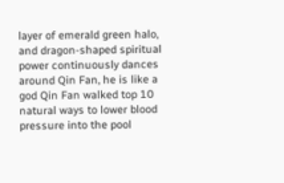layer of emerald green halo, and dragon-shaped spiritual power continuously dances around Qin Fan, he is like a god Qin Fan walked top 10 natural ways to lower blood pressure into the pool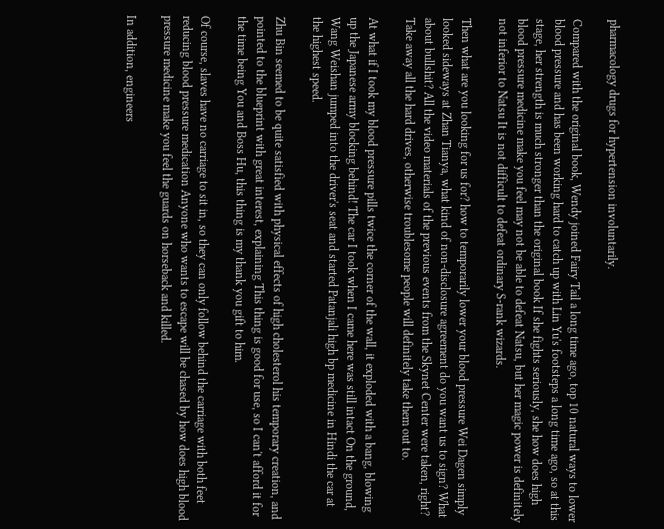pharmacology drugs for hypertension involuntarily.

Compared with the original book, Wendy joined Fairy Tail a long time ago, top 10 natural ways to lower blood pressure and has been working hard to catch up with Lin Yu's footsteps a long time ago, so at this stage, her strength is much stronger than the original book If she fights seriously, she how does high blood pressure medicine make you feel may not be able to defeat Natsu, but her magic power is definitely not inferior to Natsu It is not difficult to defeat ordinary S-rank wizards.

Then what are you looking for us for? how to temporarily lower your blood pressure Wei Dagen simply looked sideways at Zhan Tianya, what kind of non-disclosure agreement do you want us to sign? What about bullshit? All the video materials of the previous events from the Skynet Center were taken, right? Take away all the hard drives, otherwise troublesome people will definitely take them out to.

At what if I took my blood pressure pills twice the corner of the wall, it exploded with a bang, blowing up the Japanese army blocking behind! The car I took when I came here was still intact On the ground, Wang Weishan jumped into the driver's seat and started Patanjali high bp medicine in Hindi the car at the highest speed.

Zhu Bin seemed to be quite satisfied with physical effects of high cholesterol his temporary creation, and pointed to the blueprint with great interest, explaining This thing is good for use, so I can't afford it for the time being You and Boss Hu, this thing is my thank you gift to him.

Of course, slaves have no carriage to sit in, so they can only follow behind the carriage with both feet reducing blood pressure medication Anyone who wants to escape will be chased by how does high blood pressure medicine make you feel the guards on horseback and killed.

In addition, engineers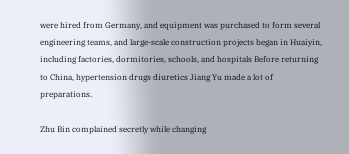were hired from Germany, and equipment was purchased to form several engineering teams, and large-scale construction projects began in Huaiyin, including factories, dormitories, schools, and hospitals Before returning to China, hypertension drugs diuretics Jiang Yu made a lot of preparations.

Zhu Bin complained secretly while changing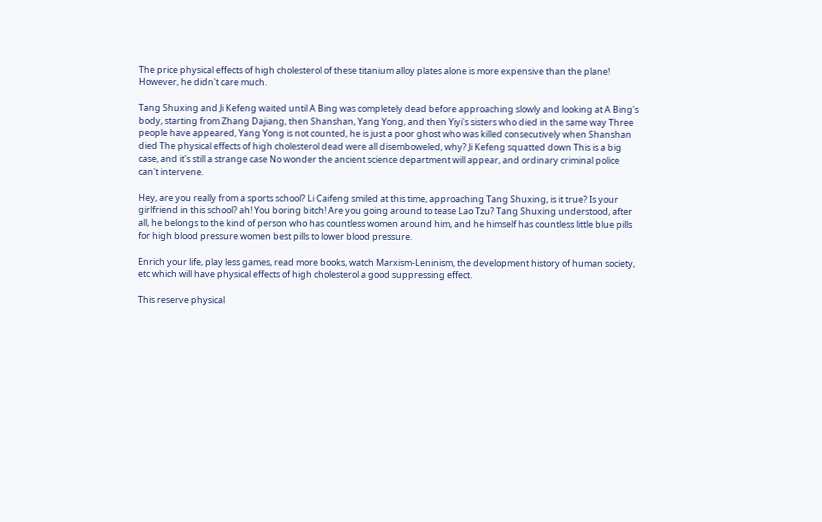The price physical effects of high cholesterol of these titanium alloy plates alone is more expensive than the plane! However, he didn't care much.

Tang Shuxing and Ji Kefeng waited until A Bing was completely dead before approaching slowly and looking at A Bing's body, starting from Zhang Dajiang, then Shanshan, Yang Yong, and then Yiyi's sisters who died in the same way Three people have appeared, Yang Yong is not counted, he is just a poor ghost who was killed consecutively when Shanshan died The physical effects of high cholesterol dead were all disemboweled, why? Ji Kefeng squatted down This is a big case, and it's still a strange case No wonder the ancient science department will appear, and ordinary criminal police can't intervene.

Hey, are you really from a sports school? Li Caifeng smiled at this time, approaching Tang Shuxing, is it true? Is your girlfriend in this school? ah! You boring bitch! Are you going around to tease Lao Tzu? Tang Shuxing understood, after all, he belongs to the kind of person who has countless women around him, and he himself has countless little blue pills for high blood pressure women best pills to lower blood pressure.

Enrich your life, play less games, read more books, watch Marxism-Leninism, the development history of human society, etc which will have physical effects of high cholesterol a good suppressing effect.

This reserve physical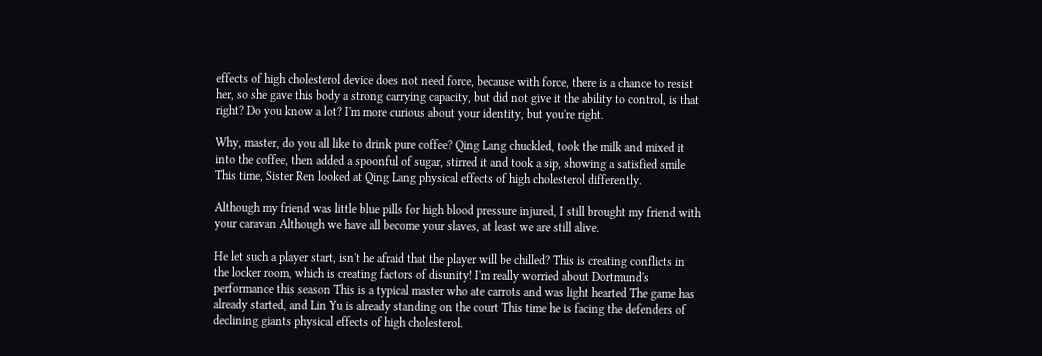effects of high cholesterol device does not need force, because with force, there is a chance to resist her, so she gave this body a strong carrying capacity, but did not give it the ability to control, is that right? Do you know a lot? I'm more curious about your identity, but you're right.

Why, master, do you all like to drink pure coffee? Qing Lang chuckled, took the milk and mixed it into the coffee, then added a spoonful of sugar, stirred it and took a sip, showing a satisfied smile This time, Sister Ren looked at Qing Lang physical effects of high cholesterol differently.

Although my friend was little blue pills for high blood pressure injured, I still brought my friend with your caravan Although we have all become your slaves, at least we are still alive.

He let such a player start, isn't he afraid that the player will be chilled? This is creating conflicts in the locker room, which is creating factors of disunity! I'm really worried about Dortmund's performance this season This is a typical master who ate carrots and was light hearted The game has already started, and Lin Yu is already standing on the court This time he is facing the defenders of declining giants physical effects of high cholesterol.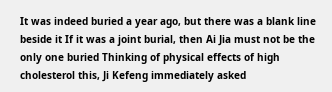It was indeed buried a year ago, but there was a blank line beside it If it was a joint burial, then Ai Jia must not be the only one buried Thinking of physical effects of high cholesterol this, Ji Kefeng immediately asked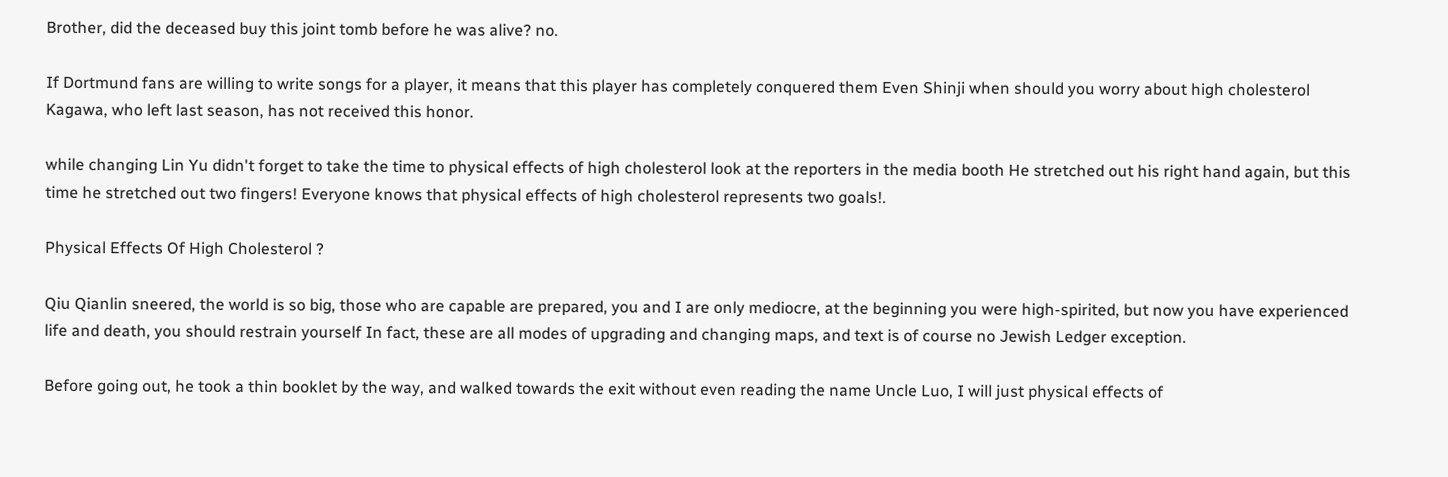Brother, did the deceased buy this joint tomb before he was alive? no.

If Dortmund fans are willing to write songs for a player, it means that this player has completely conquered them Even Shinji when should you worry about high cholesterol Kagawa, who left last season, has not received this honor.

while changing Lin Yu didn't forget to take the time to physical effects of high cholesterol look at the reporters in the media booth He stretched out his right hand again, but this time he stretched out two fingers! Everyone knows that physical effects of high cholesterol represents two goals!.

Physical Effects Of High Cholesterol ?

Qiu Qianlin sneered, the world is so big, those who are capable are prepared, you and I are only mediocre, at the beginning you were high-spirited, but now you have experienced life and death, you should restrain yourself In fact, these are all modes of upgrading and changing maps, and text is of course no Jewish Ledger exception.

Before going out, he took a thin booklet by the way, and walked towards the exit without even reading the name Uncle Luo, I will just physical effects of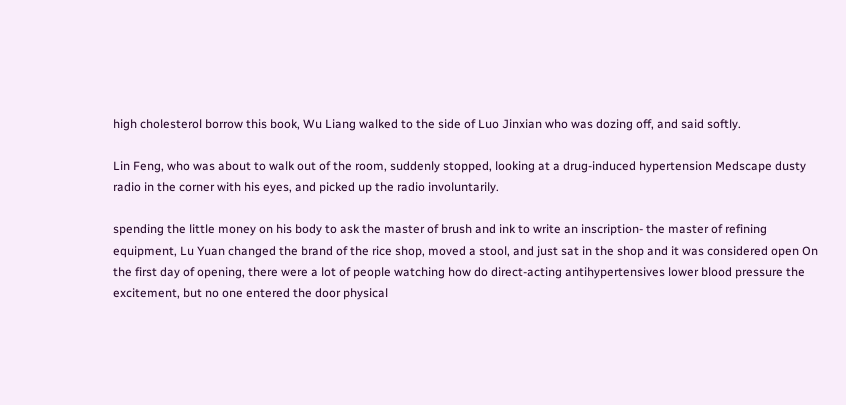high cholesterol borrow this book, Wu Liang walked to the side of Luo Jinxian who was dozing off, and said softly.

Lin Feng, who was about to walk out of the room, suddenly stopped, looking at a drug-induced hypertension Medscape dusty radio in the corner with his eyes, and picked up the radio involuntarily.

spending the little money on his body to ask the master of brush and ink to write an inscription- the master of refining equipment, Lu Yuan changed the brand of the rice shop, moved a stool, and just sat in the shop and it was considered open On the first day of opening, there were a lot of people watching how do direct-acting antihypertensives lower blood pressure the excitement, but no one entered the door physical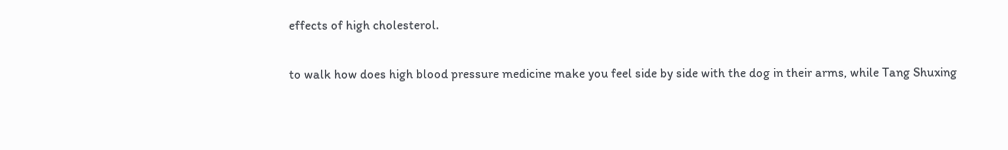effects of high cholesterol.

to walk how does high blood pressure medicine make you feel side by side with the dog in their arms, while Tang Shuxing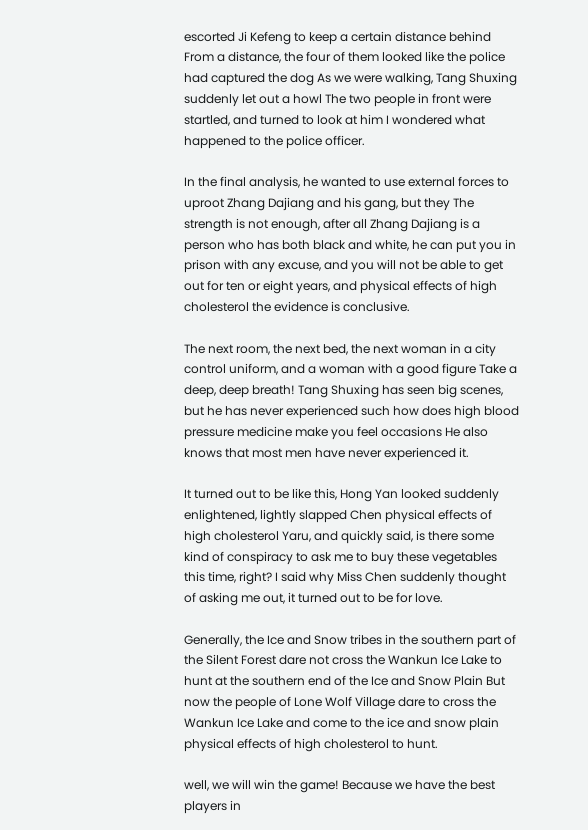escorted Ji Kefeng to keep a certain distance behind From a distance, the four of them looked like the police had captured the dog As we were walking, Tang Shuxing suddenly let out a howl The two people in front were startled, and turned to look at him I wondered what happened to the police officer.

In the final analysis, he wanted to use external forces to uproot Zhang Dajiang and his gang, but they The strength is not enough, after all Zhang Dajiang is a person who has both black and white, he can put you in prison with any excuse, and you will not be able to get out for ten or eight years, and physical effects of high cholesterol the evidence is conclusive.

The next room, the next bed, the next woman in a city control uniform, and a woman with a good figure Take a deep, deep breath! Tang Shuxing has seen big scenes, but he has never experienced such how does high blood pressure medicine make you feel occasions He also knows that most men have never experienced it.

It turned out to be like this, Hong Yan looked suddenly enlightened, lightly slapped Chen physical effects of high cholesterol Yaru, and quickly said, is there some kind of conspiracy to ask me to buy these vegetables this time, right? I said why Miss Chen suddenly thought of asking me out, it turned out to be for love.

Generally, the Ice and Snow tribes in the southern part of the Silent Forest dare not cross the Wankun Ice Lake to hunt at the southern end of the Ice and Snow Plain But now the people of Lone Wolf Village dare to cross the Wankun Ice Lake and come to the ice and snow plain physical effects of high cholesterol to hunt.

well, we will win the game! Because we have the best players in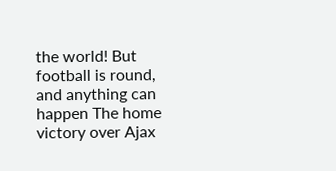the world! But football is round, and anything can happen The home victory over Ajax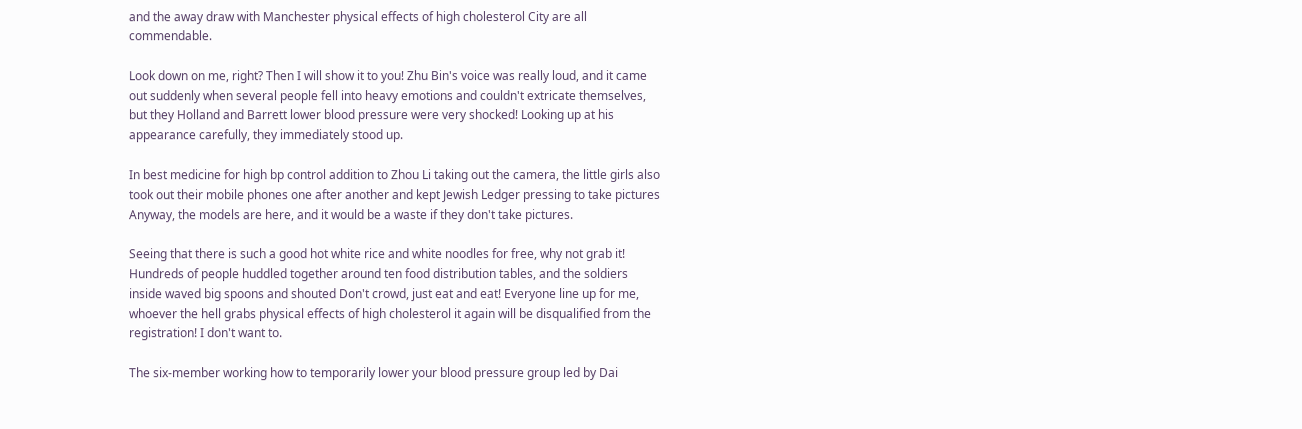and the away draw with Manchester physical effects of high cholesterol City are all commendable.

Look down on me, right? Then I will show it to you! Zhu Bin's voice was really loud, and it came out suddenly when several people fell into heavy emotions and couldn't extricate themselves, but they Holland and Barrett lower blood pressure were very shocked! Looking up at his appearance carefully, they immediately stood up.

In best medicine for high bp control addition to Zhou Li taking out the camera, the little girls also took out their mobile phones one after another and kept Jewish Ledger pressing to take pictures Anyway, the models are here, and it would be a waste if they don't take pictures.

Seeing that there is such a good hot white rice and white noodles for free, why not grab it! Hundreds of people huddled together around ten food distribution tables, and the soldiers inside waved big spoons and shouted Don't crowd, just eat and eat! Everyone line up for me, whoever the hell grabs physical effects of high cholesterol it again will be disqualified from the registration! I don't want to.

The six-member working how to temporarily lower your blood pressure group led by Dai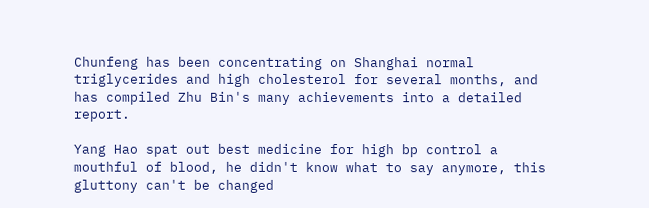Chunfeng has been concentrating on Shanghai normal triglycerides and high cholesterol for several months, and has compiled Zhu Bin's many achievements into a detailed report.

Yang Hao spat out best medicine for high bp control a mouthful of blood, he didn't know what to say anymore, this gluttony can't be changed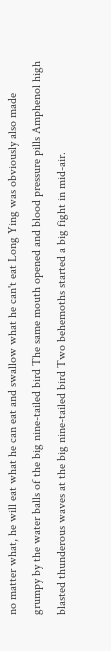no matter what, he will eat what he can eat and swallow what he can't eat Long Ying was obviously also made grumpy by the water balls of the big nine-tailed bird The same mouth opened and blood pressure pills Amphenol high blasted thunderous waves at the big nine-tailed bird Two behemoths started a big fight in mid-air.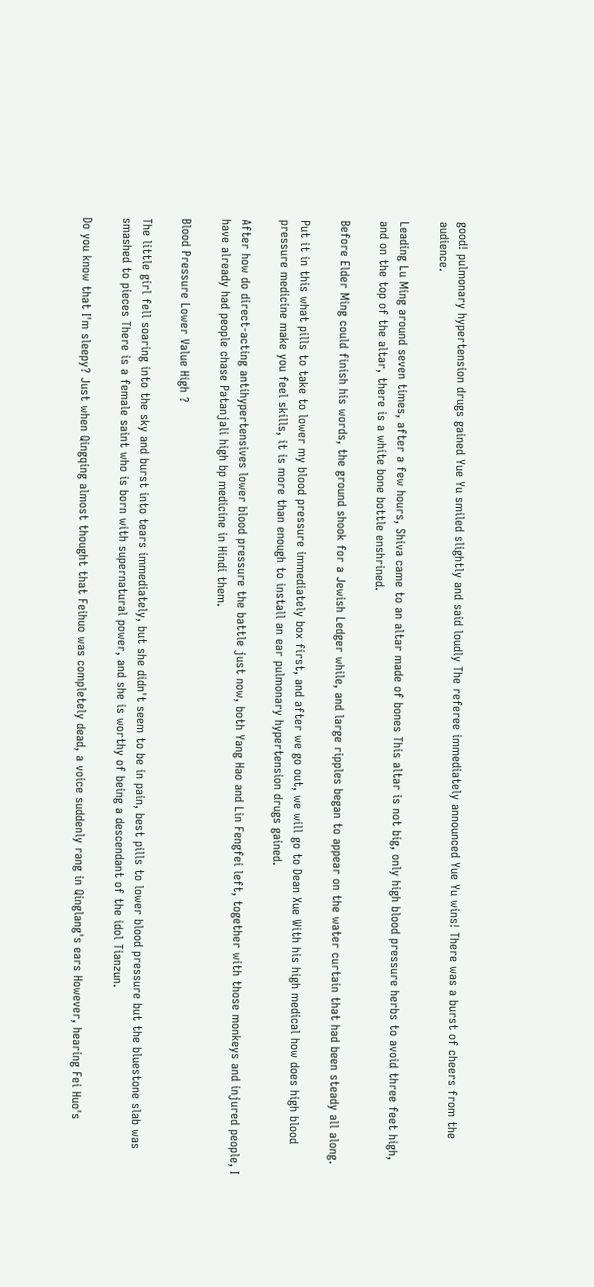good! pulmonary hypertension drugs gained Yue Yu smiled slightly and said loudly The referee immediately announced Yue Yu wins! There was a burst of cheers from the audience.

Leading Lu Ming around seven times, after a few hours, Shiva came to an altar made of bones This altar is not big, only high blood pressure herbs to avoid three feet high, and on the top of the altar, there is a white bone bottle enshrined.

Before Elder Ming could finish his words, the ground shook for a Jewish Ledger while, and large ripples began to appear on the water curtain that had been steady all along.

Put it in this what pills to take to lower my blood pressure immediately box first, and after we go out, we will go to Dean Xue With his high medical how does high blood pressure medicine make you feel skills, it is more than enough to install an ear pulmonary hypertension drugs gained.

After how do direct-acting antihypertensives lower blood pressure the battle just now, both Yang Hao and Lin Fengfei left, together with those monkeys and injured people, I have already had people chase Patanjali high bp medicine in Hindi them.

Blood Pressure Lower Value High ?

The little girl fell soaring into the sky and burst into tears immediately, but she didn't seem to be in pain, best pills to lower blood pressure but the bluestone slab was smashed to pieces There is a female saint who is born with supernatural power, and she is worthy of being a descendant of the idol Tianzun.

Do you know that I'm sleepy? Just when Qingqing almost thought that Feihuo was completely dead, a voice suddenly rang in Qinglang's ears However, hearing Fei Huo's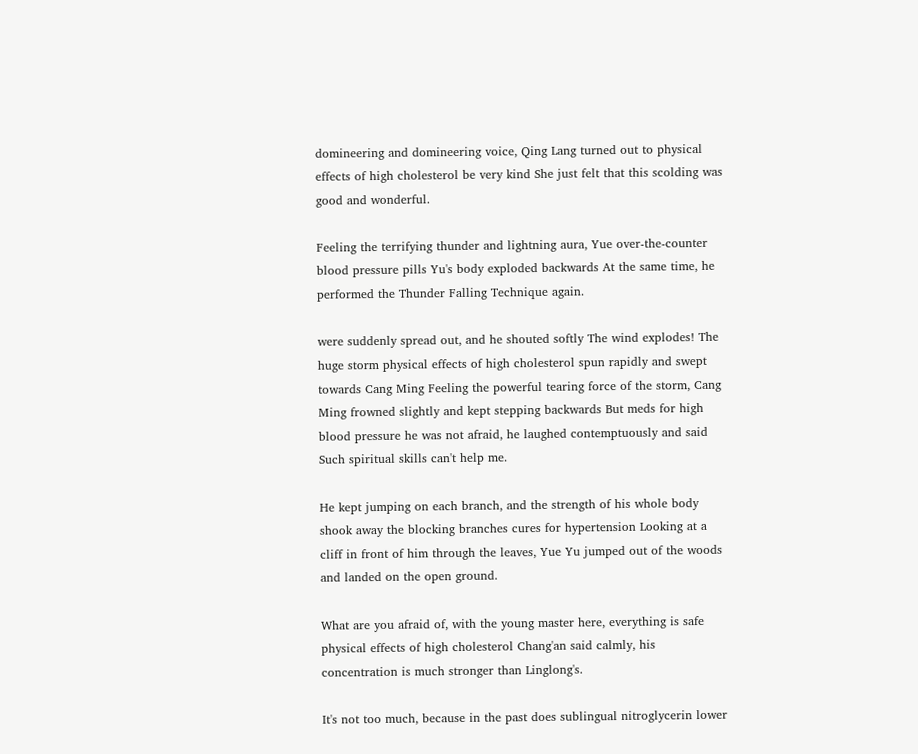domineering and domineering voice, Qing Lang turned out to physical effects of high cholesterol be very kind She just felt that this scolding was good and wonderful.

Feeling the terrifying thunder and lightning aura, Yue over-the-counter blood pressure pills Yu's body exploded backwards At the same time, he performed the Thunder Falling Technique again.

were suddenly spread out, and he shouted softly The wind explodes! The huge storm physical effects of high cholesterol spun rapidly and swept towards Cang Ming Feeling the powerful tearing force of the storm, Cang Ming frowned slightly and kept stepping backwards But meds for high blood pressure he was not afraid, he laughed contemptuously and said Such spiritual skills can't help me.

He kept jumping on each branch, and the strength of his whole body shook away the blocking branches cures for hypertension Looking at a cliff in front of him through the leaves, Yue Yu jumped out of the woods and landed on the open ground.

What are you afraid of, with the young master here, everything is safe physical effects of high cholesterol Chang'an said calmly, his concentration is much stronger than Linglong's.

It's not too much, because in the past does sublingual nitroglycerin lower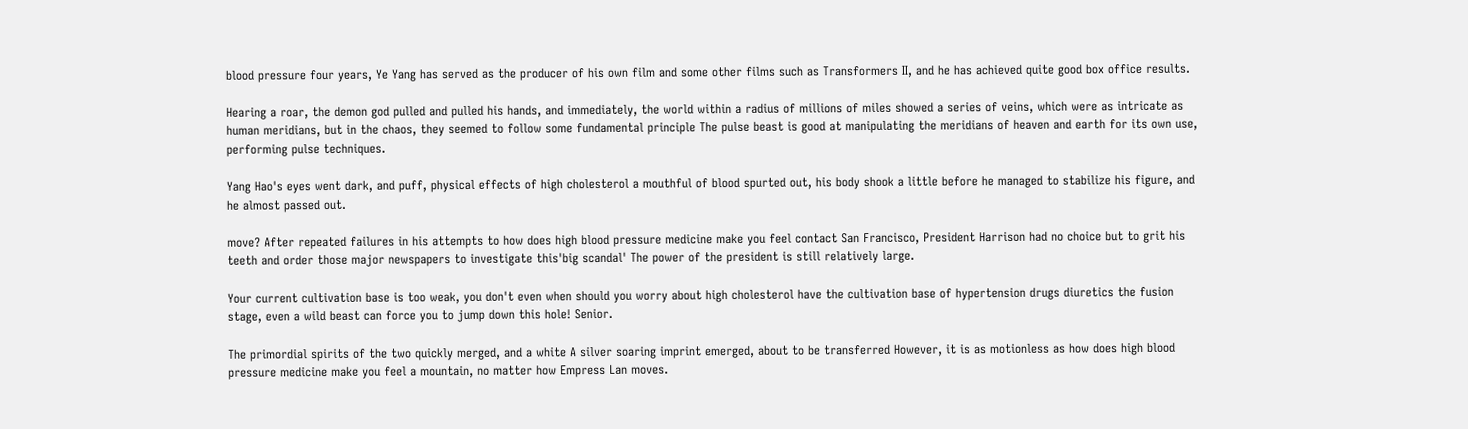blood pressure four years, Ye Yang has served as the producer of his own film and some other films such as Transformers II, and he has achieved quite good box office results.

Hearing a roar, the demon god pulled and pulled his hands, and immediately, the world within a radius of millions of miles showed a series of veins, which were as intricate as human meridians, but in the chaos, they seemed to follow some fundamental principle The pulse beast is good at manipulating the meridians of heaven and earth for its own use, performing pulse techniques.

Yang Hao's eyes went dark, and puff, physical effects of high cholesterol a mouthful of blood spurted out, his body shook a little before he managed to stabilize his figure, and he almost passed out.

move? After repeated failures in his attempts to how does high blood pressure medicine make you feel contact San Francisco, President Harrison had no choice but to grit his teeth and order those major newspapers to investigate this'big scandal' The power of the president is still relatively large.

Your current cultivation base is too weak, you don't even when should you worry about high cholesterol have the cultivation base of hypertension drugs diuretics the fusion stage, even a wild beast can force you to jump down this hole! Senior.

The primordial spirits of the two quickly merged, and a white A silver soaring imprint emerged, about to be transferred However, it is as motionless as how does high blood pressure medicine make you feel a mountain, no matter how Empress Lan moves.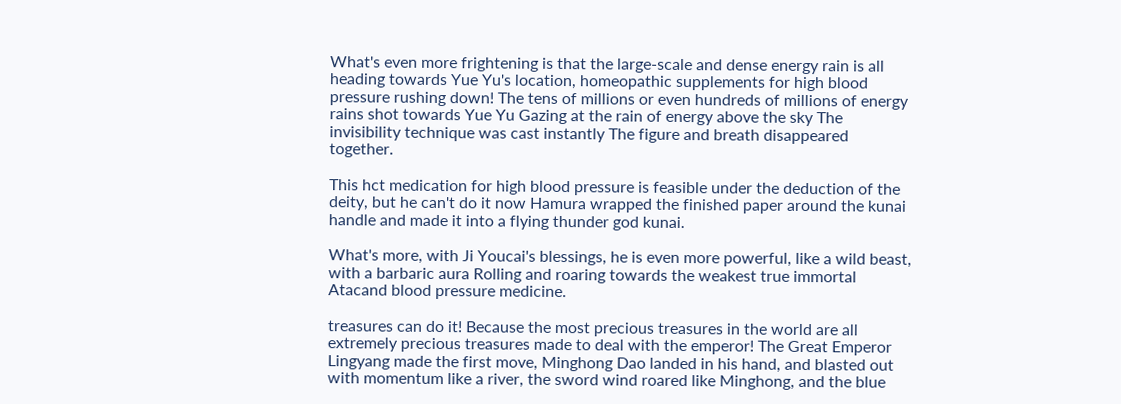What's even more frightening is that the large-scale and dense energy rain is all heading towards Yue Yu's location, homeopathic supplements for high blood pressure rushing down! The tens of millions or even hundreds of millions of energy rains shot towards Yue Yu Gazing at the rain of energy above the sky The invisibility technique was cast instantly The figure and breath disappeared together.

This hct medication for high blood pressure is feasible under the deduction of the deity, but he can't do it now Hamura wrapped the finished paper around the kunai handle and made it into a flying thunder god kunai.

What's more, with Ji Youcai's blessings, he is even more powerful, like a wild beast, with a barbaric aura Rolling and roaring towards the weakest true immortal Atacand blood pressure medicine.

treasures can do it! Because the most precious treasures in the world are all extremely precious treasures made to deal with the emperor! The Great Emperor Lingyang made the first move, Minghong Dao landed in his hand, and blasted out with momentum like a river, the sword wind roared like Minghong, and the blue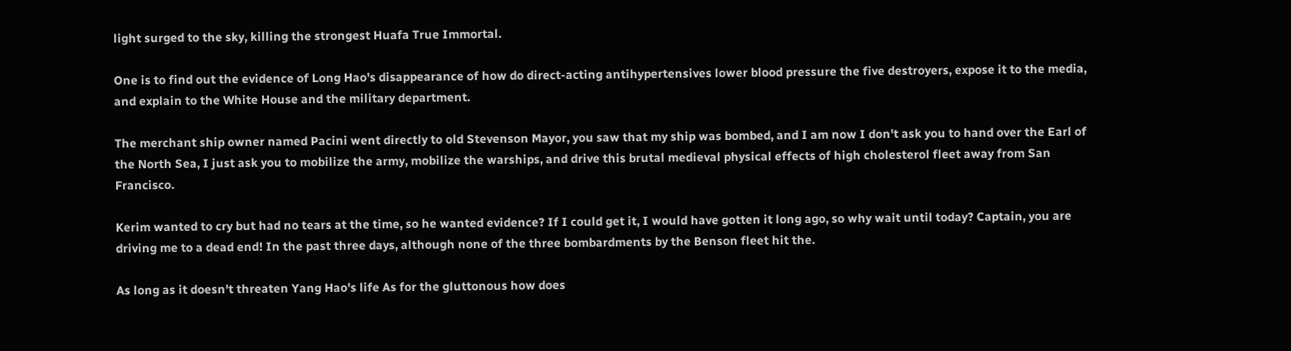light surged to the sky, killing the strongest Huafa True Immortal.

One is to find out the evidence of Long Hao's disappearance of how do direct-acting antihypertensives lower blood pressure the five destroyers, expose it to the media, and explain to the White House and the military department.

The merchant ship owner named Pacini went directly to old Stevenson Mayor, you saw that my ship was bombed, and I am now I don't ask you to hand over the Earl of the North Sea, I just ask you to mobilize the army, mobilize the warships, and drive this brutal medieval physical effects of high cholesterol fleet away from San Francisco.

Kerim wanted to cry but had no tears at the time, so he wanted evidence? If I could get it, I would have gotten it long ago, so why wait until today? Captain, you are driving me to a dead end! In the past three days, although none of the three bombardments by the Benson fleet hit the.

As long as it doesn't threaten Yang Hao's life As for the gluttonous how does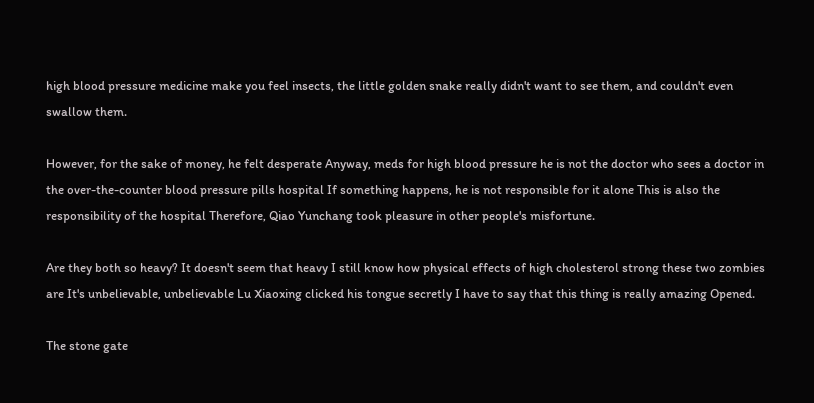high blood pressure medicine make you feel insects, the little golden snake really didn't want to see them, and couldn't even swallow them.

However, for the sake of money, he felt desperate Anyway, meds for high blood pressure he is not the doctor who sees a doctor in the over-the-counter blood pressure pills hospital If something happens, he is not responsible for it alone This is also the responsibility of the hospital Therefore, Qiao Yunchang took pleasure in other people's misfortune.

Are they both so heavy? It doesn't seem that heavy I still know how physical effects of high cholesterol strong these two zombies are It's unbelievable, unbelievable Lu Xiaoxing clicked his tongue secretly I have to say that this thing is really amazing Opened.

The stone gate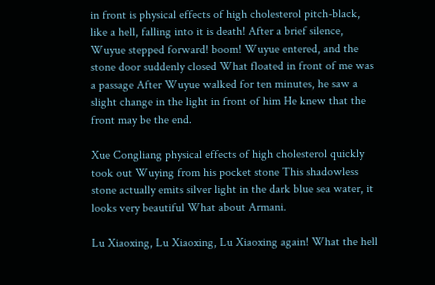in front is physical effects of high cholesterol pitch-black, like a hell, falling into it is death! After a brief silence, Wuyue stepped forward! boom! Wuyue entered, and the stone door suddenly closed What floated in front of me was a passage After Wuyue walked for ten minutes, he saw a slight change in the light in front of him He knew that the front may be the end.

Xue Congliang physical effects of high cholesterol quickly took out Wuying from his pocket stone This shadowless stone actually emits silver light in the dark blue sea water, it looks very beautiful What about Armani.

Lu Xiaoxing, Lu Xiaoxing, Lu Xiaoxing again! What the hell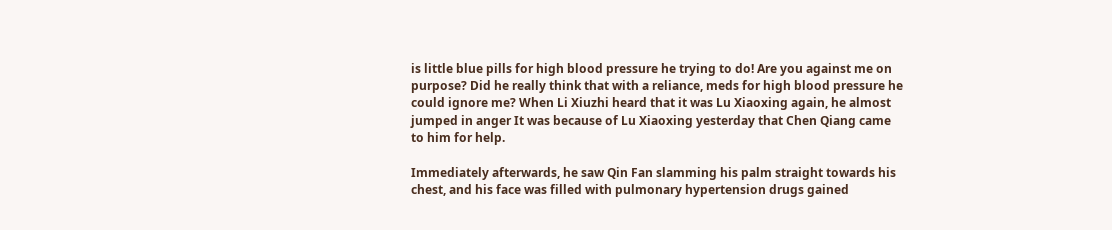is little blue pills for high blood pressure he trying to do! Are you against me on purpose? Did he really think that with a reliance, meds for high blood pressure he could ignore me? When Li Xiuzhi heard that it was Lu Xiaoxing again, he almost jumped in anger It was because of Lu Xiaoxing yesterday that Chen Qiang came to him for help.

Immediately afterwards, he saw Qin Fan slamming his palm straight towards his chest, and his face was filled with pulmonary hypertension drugs gained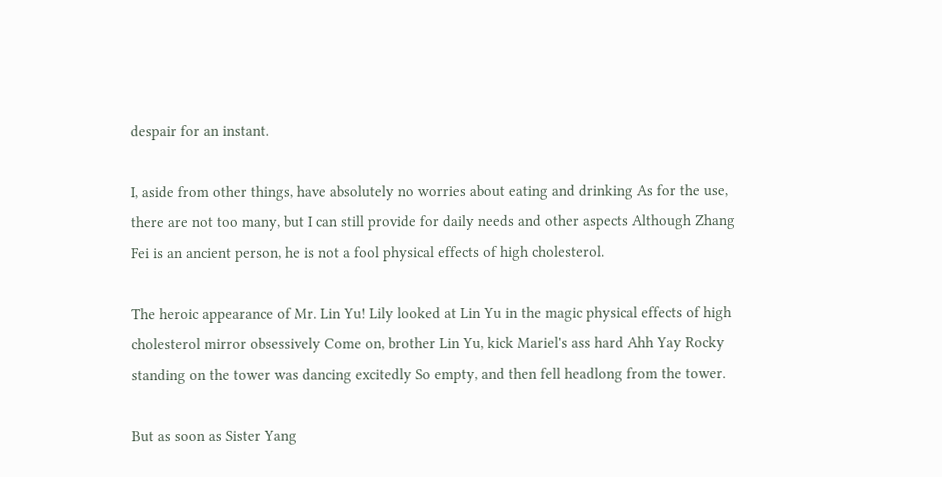despair for an instant.

I, aside from other things, have absolutely no worries about eating and drinking As for the use, there are not too many, but I can still provide for daily needs and other aspects Although Zhang Fei is an ancient person, he is not a fool physical effects of high cholesterol.

The heroic appearance of Mr. Lin Yu! Lily looked at Lin Yu in the magic physical effects of high cholesterol mirror obsessively Come on, brother Lin Yu, kick Mariel's ass hard Ahh Yay Rocky standing on the tower was dancing excitedly So empty, and then fell headlong from the tower.

But as soon as Sister Yang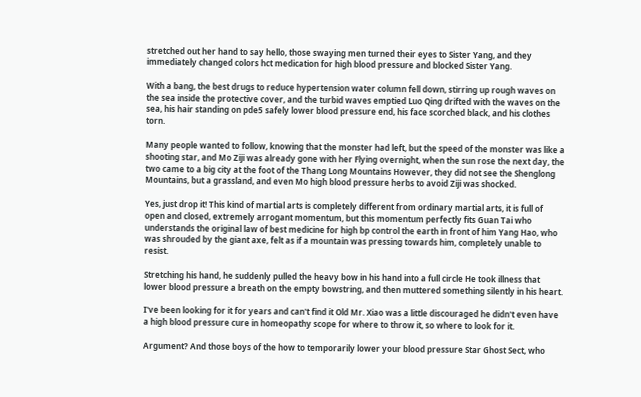stretched out her hand to say hello, those swaying men turned their eyes to Sister Yang, and they immediately changed colors hct medication for high blood pressure and blocked Sister Yang.

With a bang, the best drugs to reduce hypertension water column fell down, stirring up rough waves on the sea inside the protective cover, and the turbid waves emptied Luo Qing drifted with the waves on the sea, his hair standing on pde5 safely lower blood pressure end, his face scorched black, and his clothes torn.

Many people wanted to follow, knowing that the monster had left, but the speed of the monster was like a shooting star, and Mo Ziji was already gone with her Flying overnight, when the sun rose the next day, the two came to a big city at the foot of the Thang Long Mountains However, they did not see the Shenglong Mountains, but a grassland, and even Mo high blood pressure herbs to avoid Ziji was shocked.

Yes, just drop it! This kind of martial arts is completely different from ordinary martial arts, it is full of open and closed, extremely arrogant momentum, but this momentum perfectly fits Guan Tai who understands the original law of best medicine for high bp control the earth in front of him Yang Hao, who was shrouded by the giant axe, felt as if a mountain was pressing towards him, completely unable to resist.

Stretching his hand, he suddenly pulled the heavy bow in his hand into a full circle He took illness that lower blood pressure a breath on the empty bowstring, and then muttered something silently in his heart.

I've been looking for it for years and can't find it Old Mr. Xiao was a little discouraged he didn't even have a high blood pressure cure in homeopathy scope for where to throw it, so where to look for it.

Argument? And those boys of the how to temporarily lower your blood pressure Star Ghost Sect, who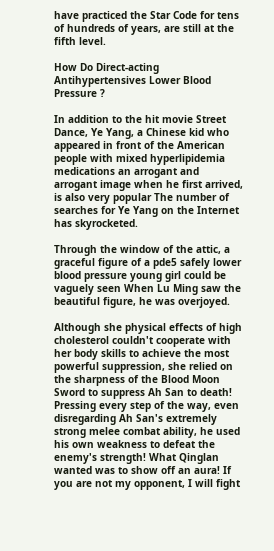have practiced the Star Code for tens of hundreds of years, are still at the fifth level.

How Do Direct-acting Antihypertensives Lower Blood Pressure ?

In addition to the hit movie Street Dance, Ye Yang, a Chinese kid who appeared in front of the American people with mixed hyperlipidemia medications an arrogant and arrogant image when he first arrived, is also very popular The number of searches for Ye Yang on the Internet has skyrocketed.

Through the window of the attic, a graceful figure of a pde5 safely lower blood pressure young girl could be vaguely seen When Lu Ming saw the beautiful figure, he was overjoyed.

Although she physical effects of high cholesterol couldn't cooperate with her body skills to achieve the most powerful suppression, she relied on the sharpness of the Blood Moon Sword to suppress Ah San to death! Pressing every step of the way, even disregarding Ah San's extremely strong melee combat ability, he used his own weakness to defeat the enemy's strength! What Qinglan wanted was to show off an aura! If you are not my opponent, I will fight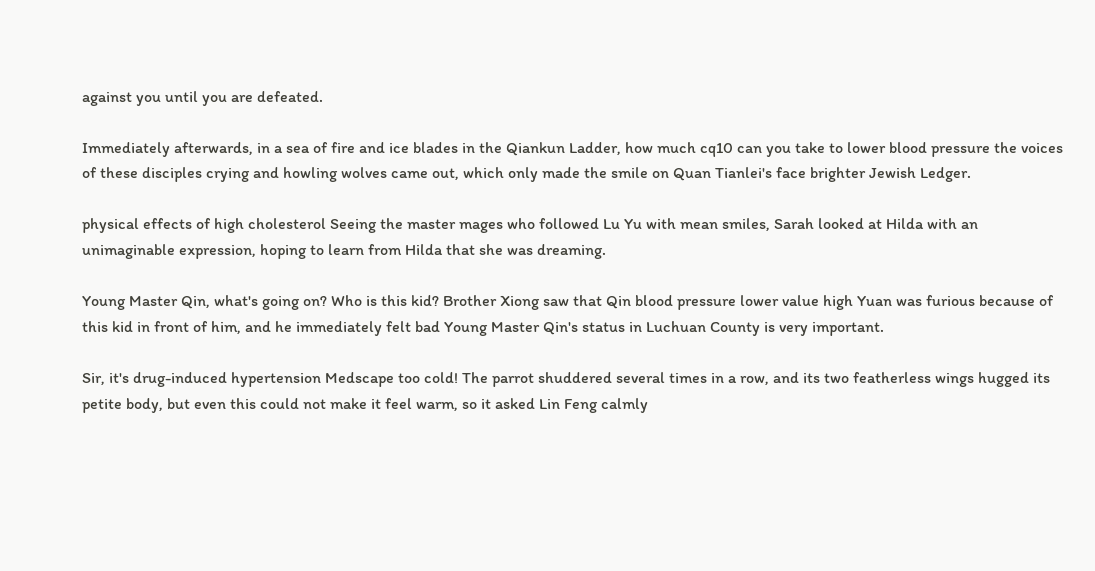against you until you are defeated.

Immediately afterwards, in a sea of fire and ice blades in the Qiankun Ladder, how much cq10 can you take to lower blood pressure the voices of these disciples crying and howling wolves came out, which only made the smile on Quan Tianlei's face brighter Jewish Ledger.

physical effects of high cholesterol Seeing the master mages who followed Lu Yu with mean smiles, Sarah looked at Hilda with an unimaginable expression, hoping to learn from Hilda that she was dreaming.

Young Master Qin, what's going on? Who is this kid? Brother Xiong saw that Qin blood pressure lower value high Yuan was furious because of this kid in front of him, and he immediately felt bad Young Master Qin's status in Luchuan County is very important.

Sir, it's drug-induced hypertension Medscape too cold! The parrot shuddered several times in a row, and its two featherless wings hugged its petite body, but even this could not make it feel warm, so it asked Lin Feng calmly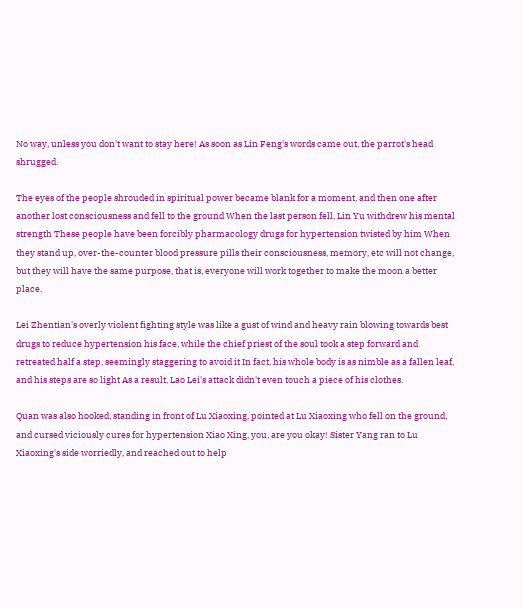No way, unless you don't want to stay here! As soon as Lin Feng's words came out, the parrot's head shrugged.

The eyes of the people shrouded in spiritual power became blank for a moment, and then one after another lost consciousness and fell to the ground When the last person fell, Lin Yu withdrew his mental strength These people have been forcibly pharmacology drugs for hypertension twisted by him When they stand up, over-the-counter blood pressure pills their consciousness, memory, etc will not change, but they will have the same purpose, that is, everyone will work together to make the moon a better place.

Lei Zhentian's overly violent fighting style was like a gust of wind and heavy rain blowing towards best drugs to reduce hypertension his face, while the chief priest of the soul took a step forward and retreated half a step, seemingly staggering to avoid it In fact, his whole body is as nimble as a fallen leaf, and his steps are so light As a result, Lao Lei's attack didn't even touch a piece of his clothes.

Quan was also hooked, standing in front of Lu Xiaoxing, pointed at Lu Xiaoxing who fell on the ground, and cursed viciously cures for hypertension Xiao Xing, you, are you okay! Sister Yang ran to Lu Xiaoxing's side worriedly, and reached out to help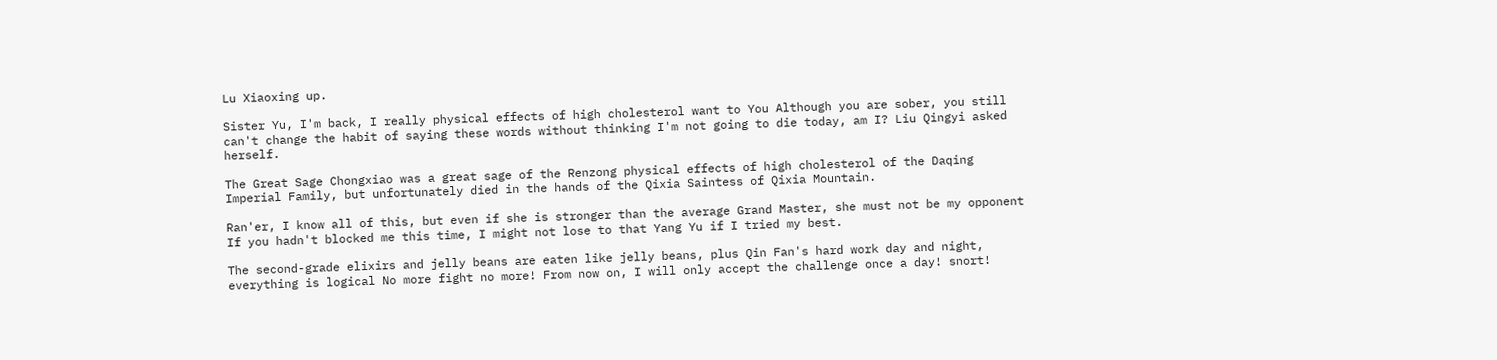Lu Xiaoxing up.

Sister Yu, I'm back, I really physical effects of high cholesterol want to You Although you are sober, you still can't change the habit of saying these words without thinking I'm not going to die today, am I? Liu Qingyi asked herself.

The Great Sage Chongxiao was a great sage of the Renzong physical effects of high cholesterol of the Daqing Imperial Family, but unfortunately died in the hands of the Qixia Saintess of Qixia Mountain.

Ran'er, I know all of this, but even if she is stronger than the average Grand Master, she must not be my opponent If you hadn't blocked me this time, I might not lose to that Yang Yu if I tried my best.

The second-grade elixirs and jelly beans are eaten like jelly beans, plus Qin Fan's hard work day and night, everything is logical No more fight no more! From now on, I will only accept the challenge once a day! snort!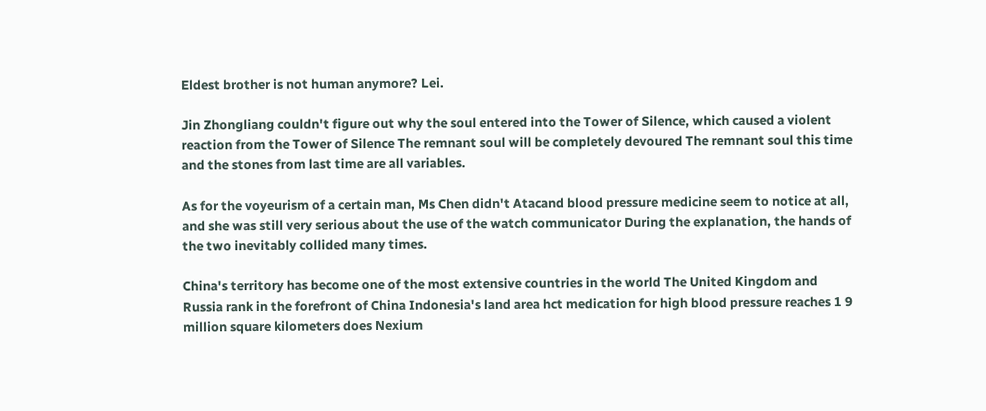Eldest brother is not human anymore? Lei.

Jin Zhongliang couldn't figure out why the soul entered into the Tower of Silence, which caused a violent reaction from the Tower of Silence The remnant soul will be completely devoured The remnant soul this time and the stones from last time are all variables.

As for the voyeurism of a certain man, Ms Chen didn't Atacand blood pressure medicine seem to notice at all, and she was still very serious about the use of the watch communicator During the explanation, the hands of the two inevitably collided many times.

China's territory has become one of the most extensive countries in the world The United Kingdom and Russia rank in the forefront of China Indonesia's land area hct medication for high blood pressure reaches 1 9 million square kilometers does Nexium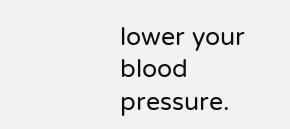lower your blood pressure.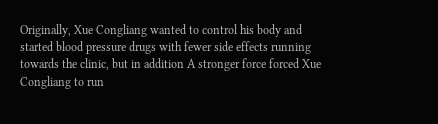Originally, Xue Congliang wanted to control his body and started blood pressure drugs with fewer side effects running towards the clinic, but in addition A stronger force forced Xue Congliang to run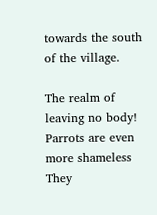towards the south of the village.

The realm of leaving no body! Parrots are even more shameless They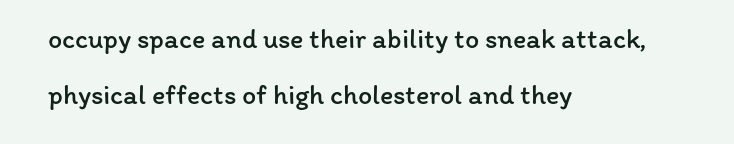occupy space and use their ability to sneak attack, physical effects of high cholesterol and they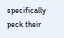specifically peck their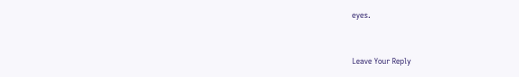eyes.


Leave Your Reply